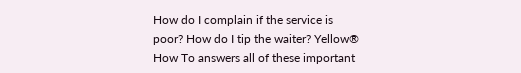How do I complain if the service is poor? How do I tip the waiter? Yellow® How To answers all of these important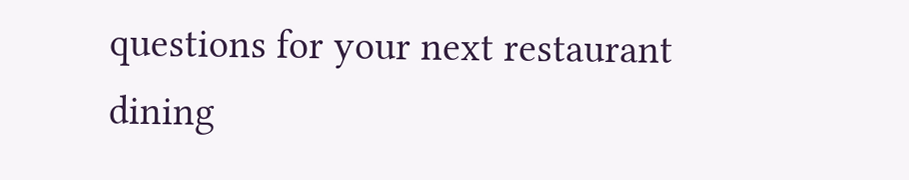questions for your next restaurant dining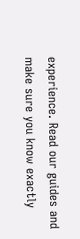experience. Read our guides and make sure you know exactly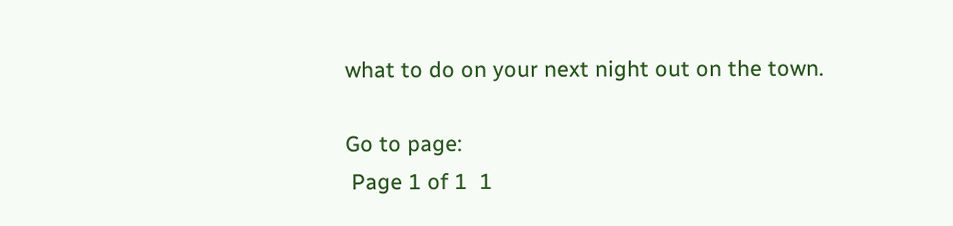what to do on your next night out on the town.

Go to page:
 Page 1 of 1  1